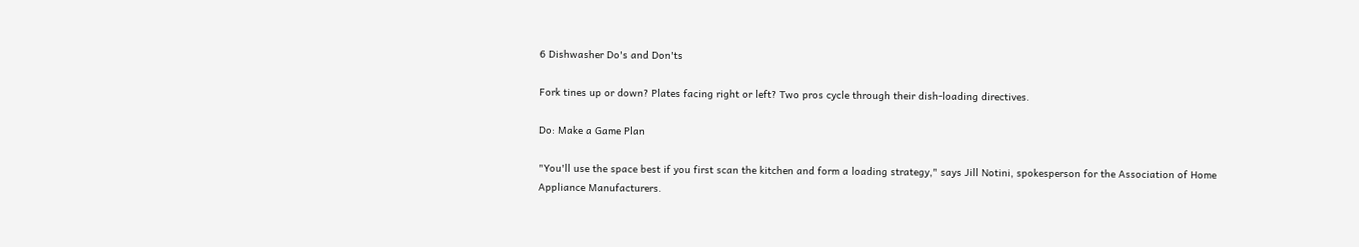6 Dishwasher Do's and Don'ts

Fork tines up or down? Plates facing right or left? Two pros cycle through their dish-loading directives.

Do: Make a Game Plan

"You'll use the space best if you first scan the kitchen and form a loading strategy," says Jill Notini, spokesperson for the Association of Home Appliance Manufacturers.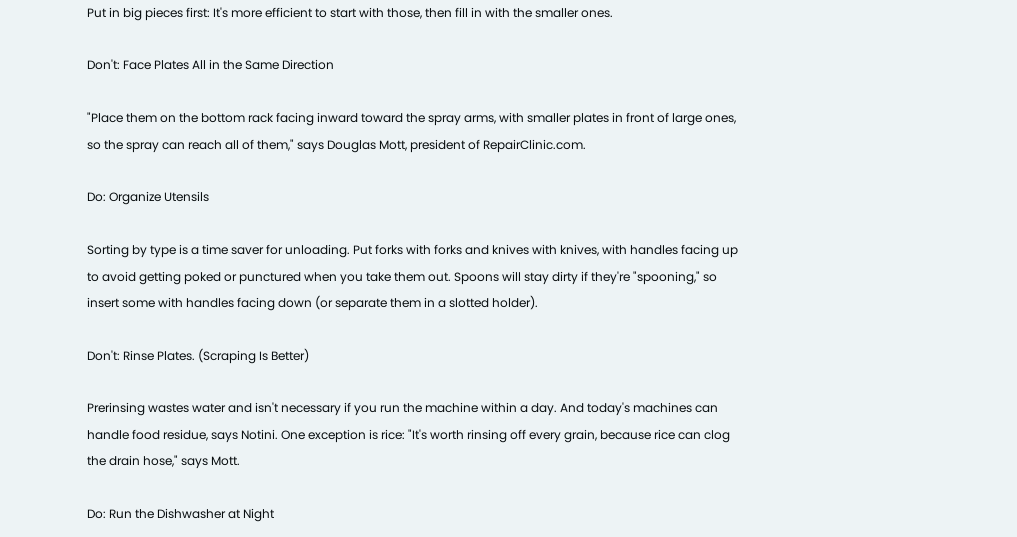Put in big pieces first: It's more efficient to start with those, then fill in with the smaller ones.

Don't: Face Plates All in the Same Direction

"Place them on the bottom rack facing inward toward the spray arms, with smaller plates in front of large ones, so the spray can reach all of them," says Douglas Mott, president of RepairClinic.com.

Do: Organize Utensils

Sorting by type is a time saver for unloading. Put forks with forks and knives with knives, with handles facing up to avoid getting poked or punctured when you take them out. Spoons will stay dirty if they're "spooning," so insert some with handles facing down (or separate them in a slotted holder).

Don't: Rinse Plates. (Scraping Is Better)

Prerinsing wastes water and isn't necessary if you run the machine within a day. And today's machines can handle food residue, says Notini. One exception is rice: "It's worth rinsing off every grain, because rice can clog the drain hose," says Mott.

Do: Run the Dishwasher at Night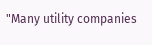"Many utility companies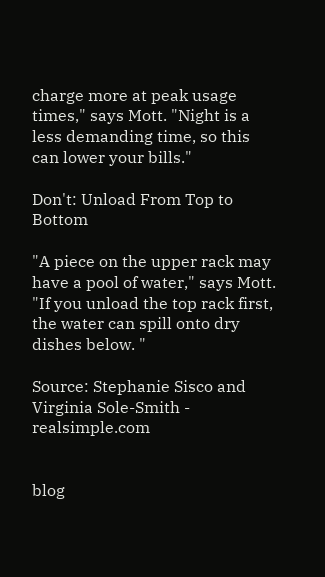charge more at peak usage times," says Mott. "Night is a less demanding time, so this can lower your bills."

Don't: Unload From Top to Bottom

"A piece on the upper rack may have a pool of water," says Mott. "If you unload the top rack first, the water can spill onto dry dishes below. "

Source: Stephanie Sisco and Virginia Sole-Smith - realsimple.com


blog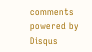comments powered by Disqus